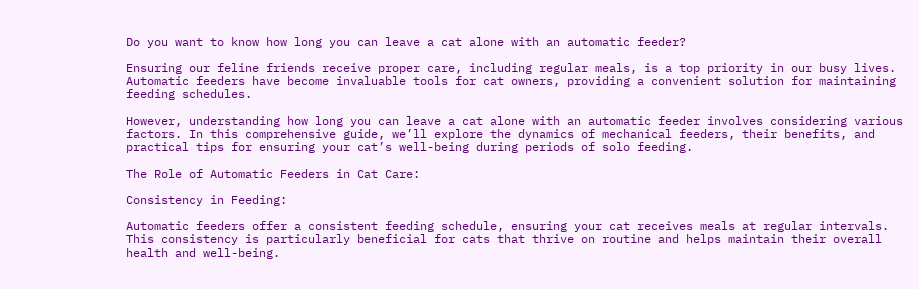Do you want to know how long you can leave a cat alone with an automatic feeder?

Ensuring our feline friends receive proper care, including regular meals, is a top priority in our busy lives. Automatic feeders have become invaluable tools for cat owners, providing a convenient solution for maintaining feeding schedules.

However, understanding how long you can leave a cat alone with an automatic feeder involves considering various factors. In this comprehensive guide, we’ll explore the dynamics of mechanical feeders, their benefits, and practical tips for ensuring your cat’s well-being during periods of solo feeding.

The Role of Automatic Feeders in Cat Care:

Consistency in Feeding:

Automatic feeders offer a consistent feeding schedule, ensuring your cat receives meals at regular intervals. This consistency is particularly beneficial for cats that thrive on routine and helps maintain their overall health and well-being.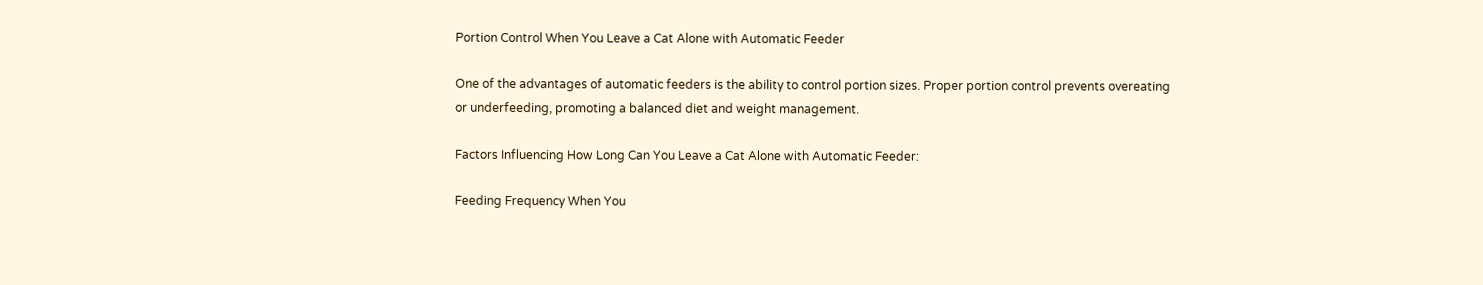Portion Control When You Leave a Cat Alone with Automatic Feeder

One of the advantages of automatic feeders is the ability to control portion sizes. Proper portion control prevents overeating or underfeeding, promoting a balanced diet and weight management.

Factors Influencing How Long Can You Leave a Cat Alone with Automatic Feeder:

Feeding Frequency When You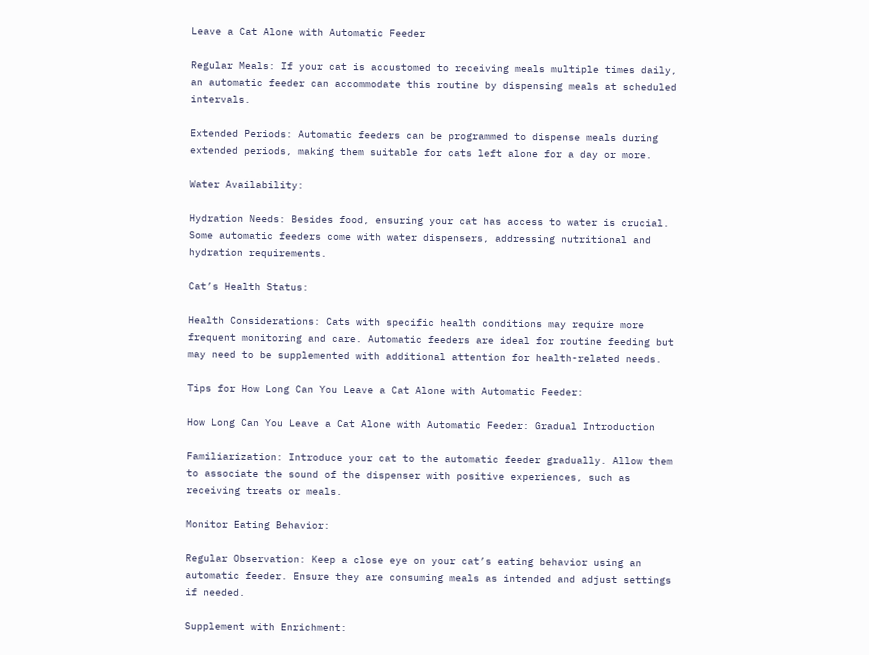Leave a Cat Alone with Automatic Feeder

Regular Meals: If your cat is accustomed to receiving meals multiple times daily, an automatic feeder can accommodate this routine by dispensing meals at scheduled intervals.

Extended Periods: Automatic feeders can be programmed to dispense meals during extended periods, making them suitable for cats left alone for a day or more.

Water Availability:

Hydration Needs: Besides food, ensuring your cat has access to water is crucial. Some automatic feeders come with water dispensers, addressing nutritional and hydration requirements.

Cat’s Health Status:

Health Considerations: Cats with specific health conditions may require more frequent monitoring and care. Automatic feeders are ideal for routine feeding but may need to be supplemented with additional attention for health-related needs.

Tips for How Long Can You Leave a Cat Alone with Automatic Feeder:

How Long Can You Leave a Cat Alone with Automatic Feeder: Gradual Introduction

Familiarization: Introduce your cat to the automatic feeder gradually. Allow them to associate the sound of the dispenser with positive experiences, such as receiving treats or meals.

Monitor Eating Behavior:

Regular Observation: Keep a close eye on your cat’s eating behavior using an automatic feeder. Ensure they are consuming meals as intended and adjust settings if needed.

Supplement with Enrichment: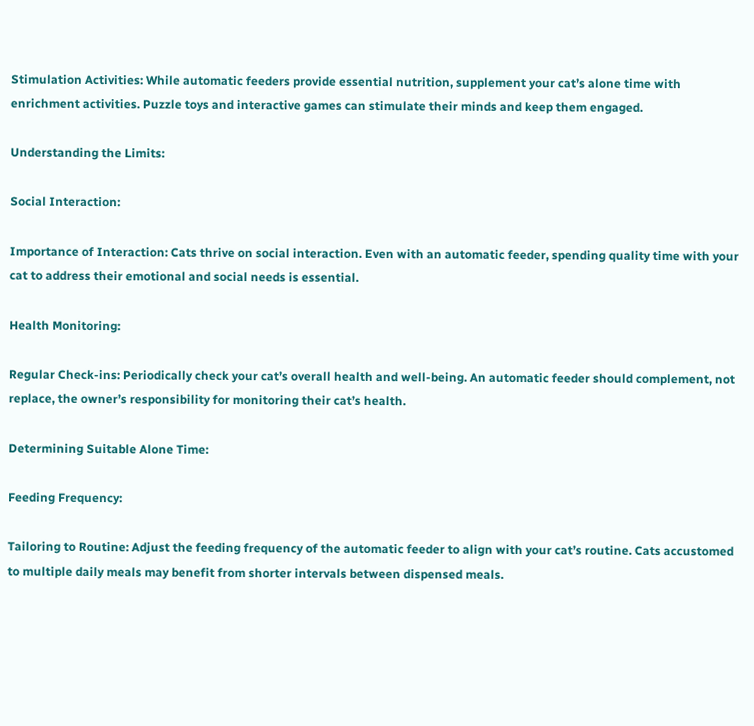Stimulation Activities: While automatic feeders provide essential nutrition, supplement your cat’s alone time with enrichment activities. Puzzle toys and interactive games can stimulate their minds and keep them engaged.

Understanding the Limits:

Social Interaction:

Importance of Interaction: Cats thrive on social interaction. Even with an automatic feeder, spending quality time with your cat to address their emotional and social needs is essential.

Health Monitoring:

Regular Check-ins: Periodically check your cat’s overall health and well-being. An automatic feeder should complement, not replace, the owner’s responsibility for monitoring their cat’s health.

Determining Suitable Alone Time:

Feeding Frequency:

Tailoring to Routine: Adjust the feeding frequency of the automatic feeder to align with your cat’s routine. Cats accustomed to multiple daily meals may benefit from shorter intervals between dispensed meals.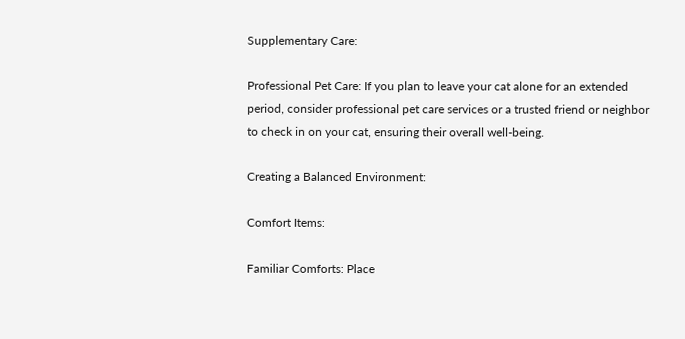Supplementary Care:

Professional Pet Care: If you plan to leave your cat alone for an extended period, consider professional pet care services or a trusted friend or neighbor to check in on your cat, ensuring their overall well-being.

Creating a Balanced Environment:

Comfort Items:

Familiar Comforts: Place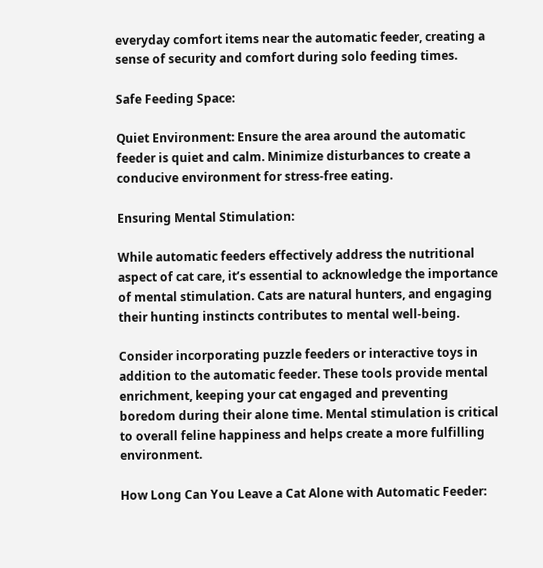everyday comfort items near the automatic feeder, creating a sense of security and comfort during solo feeding times.

Safe Feeding Space:

Quiet Environment: Ensure the area around the automatic feeder is quiet and calm. Minimize disturbances to create a conducive environment for stress-free eating.

Ensuring Mental Stimulation:

While automatic feeders effectively address the nutritional aspect of cat care, it’s essential to acknowledge the importance of mental stimulation. Cats are natural hunters, and engaging their hunting instincts contributes to mental well-being.

Consider incorporating puzzle feeders or interactive toys in addition to the automatic feeder. These tools provide mental enrichment, keeping your cat engaged and preventing boredom during their alone time. Mental stimulation is critical to overall feline happiness and helps create a more fulfilling environment.

How Long Can You Leave a Cat Alone with Automatic Feeder: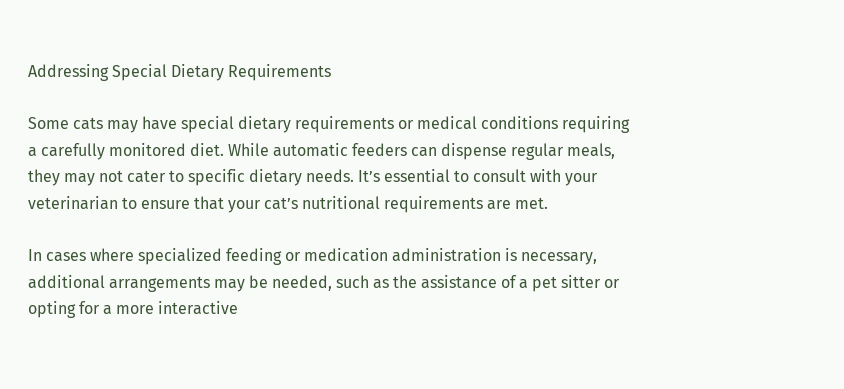Addressing Special Dietary Requirements

Some cats may have special dietary requirements or medical conditions requiring a carefully monitored diet. While automatic feeders can dispense regular meals, they may not cater to specific dietary needs. It’s essential to consult with your veterinarian to ensure that your cat’s nutritional requirements are met.

In cases where specialized feeding or medication administration is necessary, additional arrangements may be needed, such as the assistance of a pet sitter or opting for a more interactive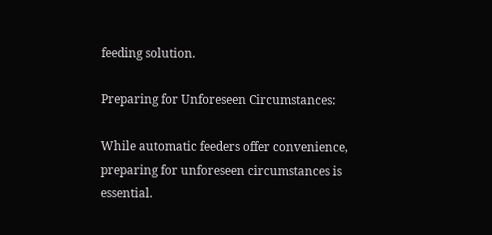feeding solution.

Preparing for Unforeseen Circumstances:

While automatic feeders offer convenience, preparing for unforeseen circumstances is essential.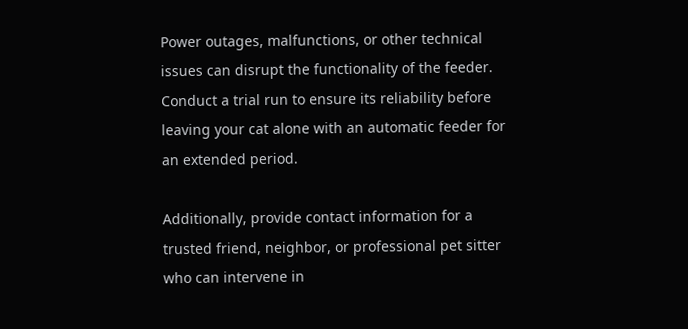Power outages, malfunctions, or other technical issues can disrupt the functionality of the feeder. Conduct a trial run to ensure its reliability before leaving your cat alone with an automatic feeder for an extended period.

Additionally, provide contact information for a trusted friend, neighbor, or professional pet sitter who can intervene in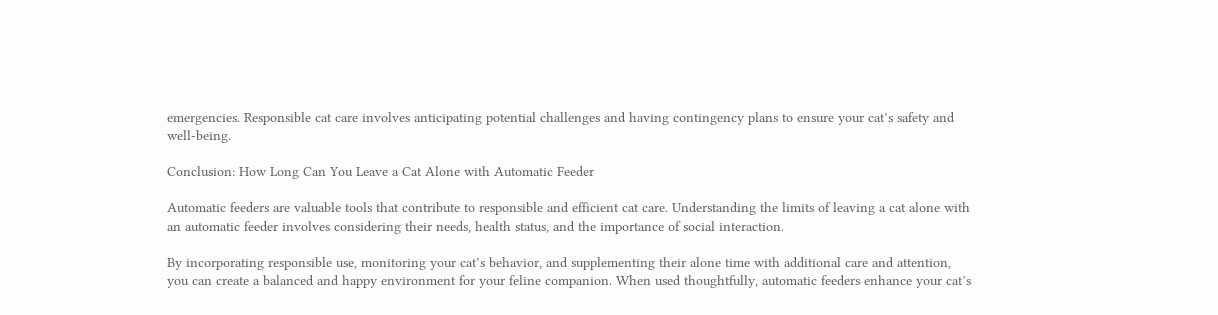emergencies. Responsible cat care involves anticipating potential challenges and having contingency plans to ensure your cat’s safety and well-being.

Conclusion: How Long Can You Leave a Cat Alone with Automatic Feeder

Automatic feeders are valuable tools that contribute to responsible and efficient cat care. Understanding the limits of leaving a cat alone with an automatic feeder involves considering their needs, health status, and the importance of social interaction.

By incorporating responsible use, monitoring your cat’s behavior, and supplementing their alone time with additional care and attention, you can create a balanced and happy environment for your feline companion. When used thoughtfully, automatic feeders enhance your cat’s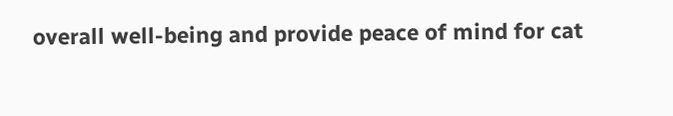overall well-being and provide peace of mind for cat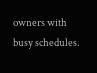owners with busy schedules.